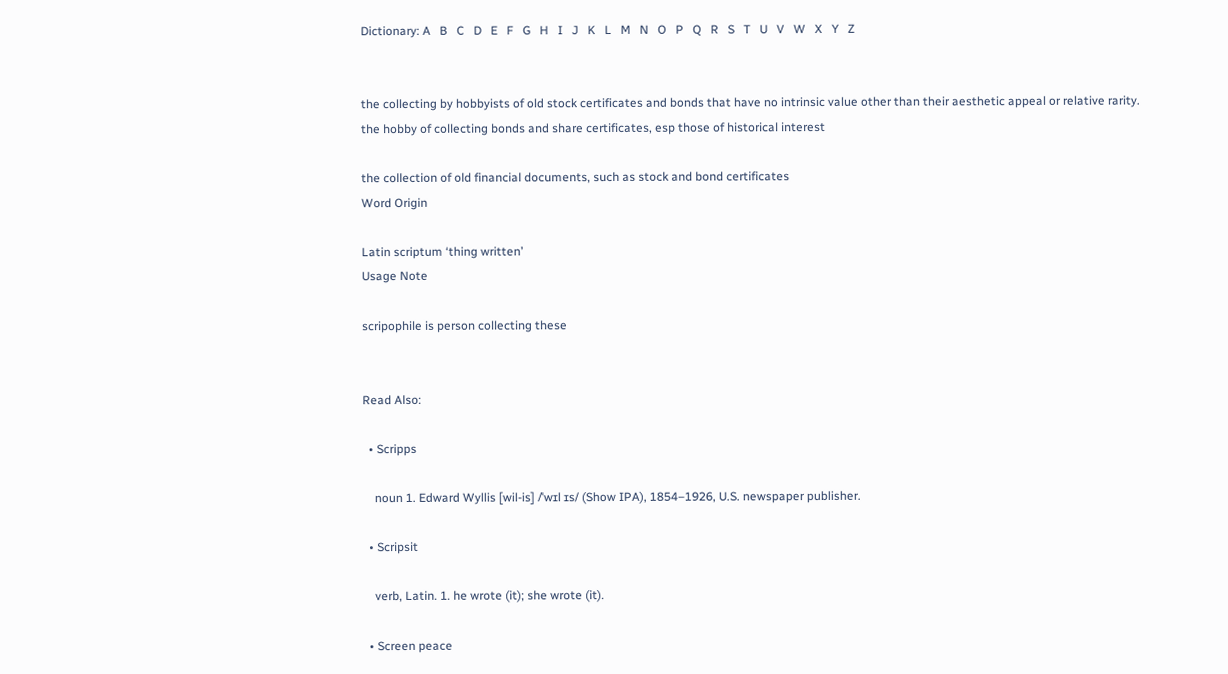Dictionary: A   B   C   D   E   F   G   H   I   J   K   L   M   N   O   P   Q   R   S   T   U   V   W   X   Y   Z


the collecting by hobbyists of old stock certificates and bonds that have no intrinsic value other than their aesthetic appeal or relative rarity.
the hobby of collecting bonds and share certificates, esp those of historical interest

the collection of old financial documents, such as stock and bond certificates
Word Origin

Latin scriptum ‘thing written’
Usage Note

scripophile is person collecting these


Read Also:

  • Scripps

    noun 1. Edward Wyllis [wil-is] /ˈwɪl ɪs/ (Show IPA), 1854–1926, U.S. newspaper publisher.

  • Scripsit

    verb, Latin. 1. he wrote (it); she wrote (it).

  • Screen peace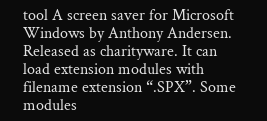tool A screen saver for Microsoft Windows by Anthony Andersen. Released as charityware. It can load extension modules with filename extension “.SPX”. Some modules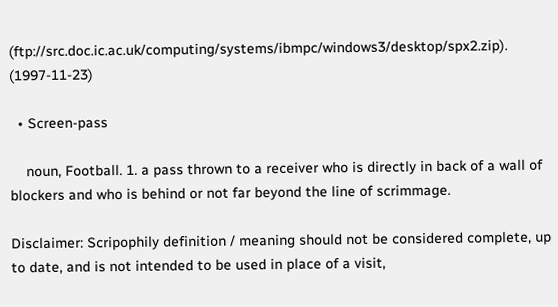(ftp://src.doc.ic.ac.uk/computing/systems/ibmpc/windows3/desktop/spx2.zip). (1997-11-23)

  • Screen-pass

    noun, Football. 1. a pass thrown to a receiver who is directly in back of a wall of blockers and who is behind or not far beyond the line of scrimmage.

Disclaimer: Scripophily definition / meaning should not be considered complete, up to date, and is not intended to be used in place of a visit,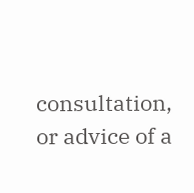consultation, or advice of a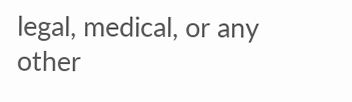legal, medical, or any other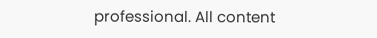professional. All content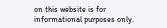on this website is for informational purposes only.